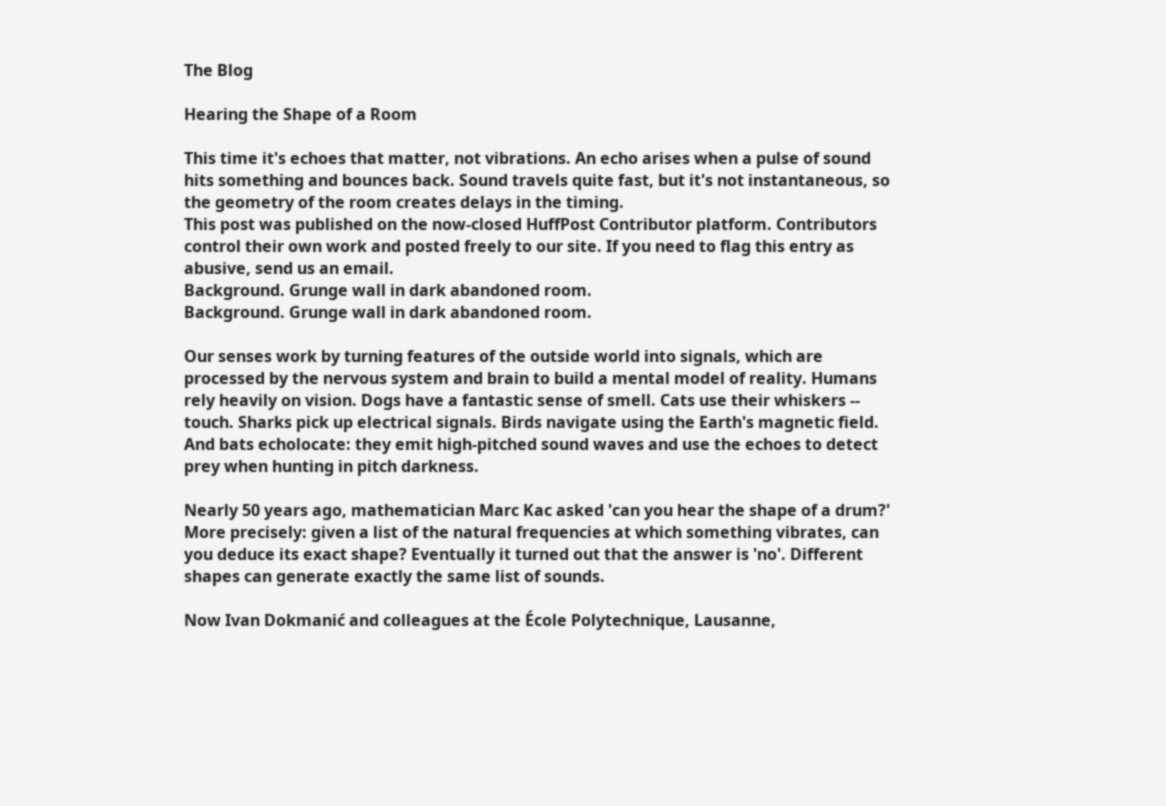The Blog

Hearing the Shape of a Room

This time it's echoes that matter, not vibrations. An echo arises when a pulse of sound hits something and bounces back. Sound travels quite fast, but it's not instantaneous, so the geometry of the room creates delays in the timing.
This post was published on the now-closed HuffPost Contributor platform. Contributors control their own work and posted freely to our site. If you need to flag this entry as abusive, send us an email.
Background. Grunge wall in dark abandoned room.
Background. Grunge wall in dark abandoned room.

Our senses work by turning features of the outside world into signals, which are processed by the nervous system and brain to build a mental model of reality. Humans rely heavily on vision. Dogs have a fantastic sense of smell. Cats use their whiskers -- touch. Sharks pick up electrical signals. Birds navigate using the Earth's magnetic field. And bats echolocate: they emit high-pitched sound waves and use the echoes to detect prey when hunting in pitch darkness.

Nearly 50 years ago, mathematician Marc Kac asked 'can you hear the shape of a drum?' More precisely: given a list of the natural frequencies at which something vibrates, can you deduce its exact shape? Eventually it turned out that the answer is 'no'. Different shapes can generate exactly the same list of sounds.

Now Ivan Dokmanić and colleagues at the École Polytechnique, Lausanne,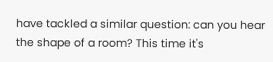have tackled a similar question: can you hear the shape of a room? This time it's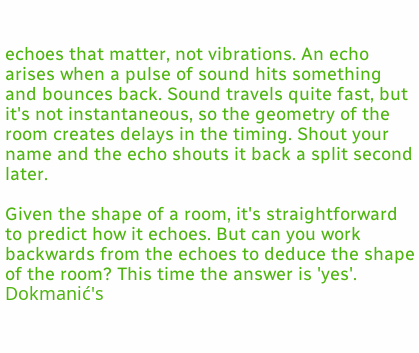echoes that matter, not vibrations. An echo arises when a pulse of sound hits something and bounces back. Sound travels quite fast, but it's not instantaneous, so the geometry of the room creates delays in the timing. Shout your name and the echo shouts it back a split second later.

Given the shape of a room, it's straightforward to predict how it echoes. But can you work backwards from the echoes to deduce the shape of the room? This time the answer is 'yes'. Dokmanić's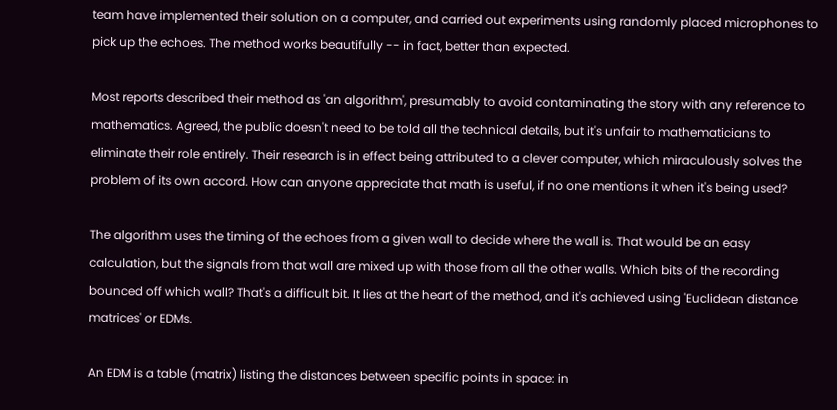team have implemented their solution on a computer, and carried out experiments using randomly placed microphones to pick up the echoes. The method works beautifully -- in fact, better than expected.

Most reports described their method as 'an algorithm', presumably to avoid contaminating the story with any reference to mathematics. Agreed, the public doesn't need to be told all the technical details, but it's unfair to mathematicians to eliminate their role entirely. Their research is in effect being attributed to a clever computer, which miraculously solves the problem of its own accord. How can anyone appreciate that math is useful, if no one mentions it when it's being used?

The algorithm uses the timing of the echoes from a given wall to decide where the wall is. That would be an easy calculation, but the signals from that wall are mixed up with those from all the other walls. Which bits of the recording bounced off which wall? That's a difficult bit. It lies at the heart of the method, and it's achieved using 'Euclidean distance matrices' or EDMs.

An EDM is a table (matrix) listing the distances between specific points in space: in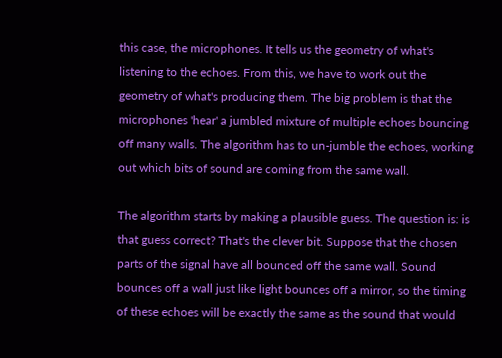this case, the microphones. It tells us the geometry of what's listening to the echoes. From this, we have to work out the geometry of what's producing them. The big problem is that the microphones 'hear' a jumbled mixture of multiple echoes bouncing off many walls. The algorithm has to un-jumble the echoes, working out which bits of sound are coming from the same wall.

The algorithm starts by making a plausible guess. The question is: is that guess correct? That's the clever bit. Suppose that the chosen parts of the signal have all bounced off the same wall. Sound bounces off a wall just like light bounces off a mirror, so the timing of these echoes will be exactly the same as the sound that would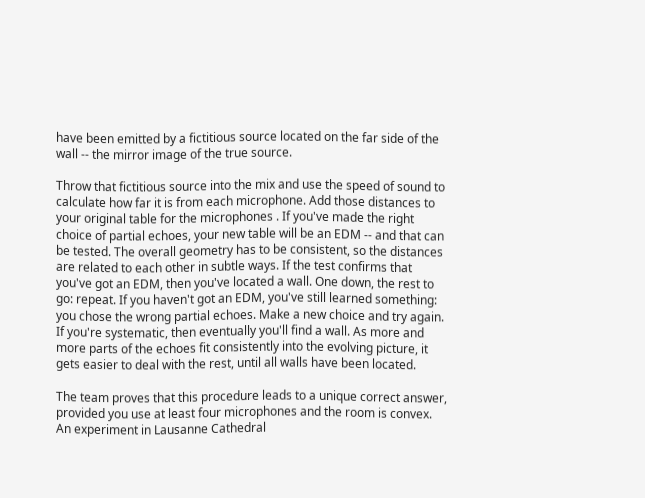have been emitted by a fictitious source located on the far side of the wall -- the mirror image of the true source.

Throw that fictitious source into the mix and use the speed of sound to calculate how far it is from each microphone. Add those distances to your original table for the microphones . If you've made the right choice of partial echoes, your new table will be an EDM -- and that can be tested. The overall geometry has to be consistent, so the distances are related to each other in subtle ways. If the test confirms that you've got an EDM, then you've located a wall. One down, the rest to go: repeat. If you haven't got an EDM, you've still learned something: you chose the wrong partial echoes. Make a new choice and try again. If you're systematic, then eventually you'll find a wall. As more and more parts of the echoes fit consistently into the evolving picture, it gets easier to deal with the rest, until all walls have been located.

The team proves that this procedure leads to a unique correct answer, provided you use at least four microphones and the room is convex. An experiment in Lausanne Cathedral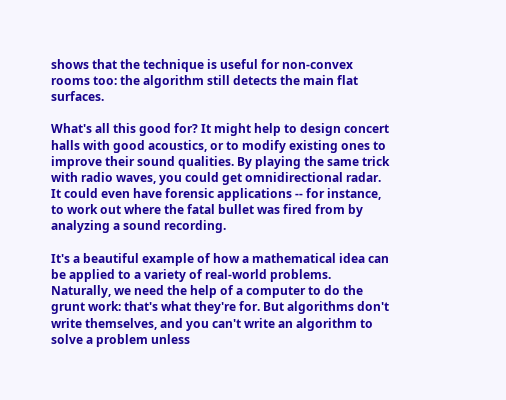shows that the technique is useful for non-convex rooms too: the algorithm still detects the main flat surfaces.

What's all this good for? It might help to design concert halls with good acoustics, or to modify existing ones to improve their sound qualities. By playing the same trick with radio waves, you could get omnidirectional radar. It could even have forensic applications -- for instance, to work out where the fatal bullet was fired from by analyzing a sound recording.

It's a beautiful example of how a mathematical idea can be applied to a variety of real-world problems. Naturally, we need the help of a computer to do the grunt work: that's what they're for. But algorithms don't write themselves, and you can't write an algorithm to solve a problem unless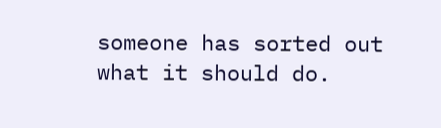someone has sorted out what it should do.